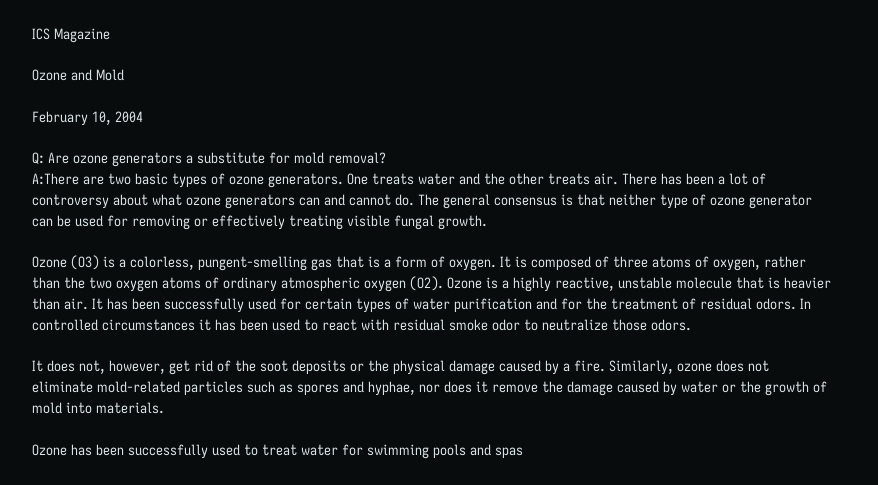ICS Magazine

Ozone and Mold

February 10, 2004

Q: Are ozone generators a substitute for mold removal?
A:There are two basic types of ozone generators. One treats water and the other treats air. There has been a lot of controversy about what ozone generators can and cannot do. The general consensus is that neither type of ozone generator can be used for removing or effectively treating visible fungal growth.

Ozone (O3) is a colorless, pungent-smelling gas that is a form of oxygen. It is composed of three atoms of oxygen, rather than the two oxygen atoms of ordinary atmospheric oxygen (O2). Ozone is a highly reactive, unstable molecule that is heavier than air. It has been successfully used for certain types of water purification and for the treatment of residual odors. In controlled circumstances it has been used to react with residual smoke odor to neutralize those odors.

It does not, however, get rid of the soot deposits or the physical damage caused by a fire. Similarly, ozone does not eliminate mold-related particles such as spores and hyphae, nor does it remove the damage caused by water or the growth of mold into materials.

Ozone has been successfully used to treat water for swimming pools and spas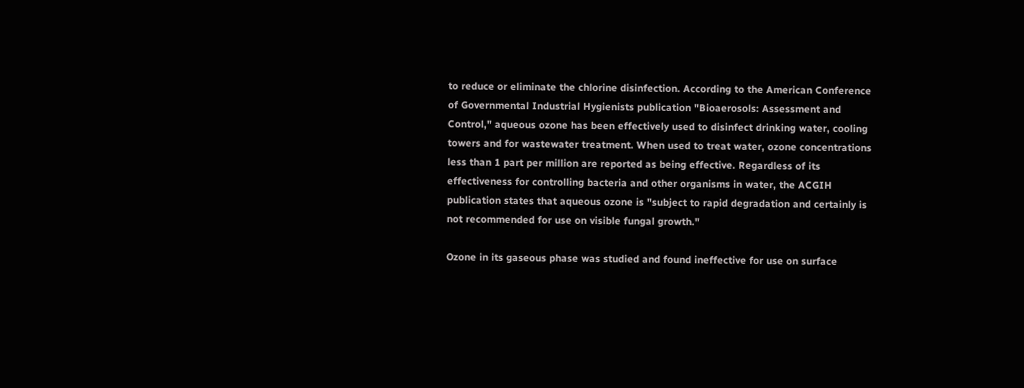to reduce or eliminate the chlorine disinfection. According to the American Conference of Governmental Industrial Hygienists publication "Bioaerosols: Assessment and Control," aqueous ozone has been effectively used to disinfect drinking water, cooling towers and for wastewater treatment. When used to treat water, ozone concentrations less than 1 part per million are reported as being effective. Regardless of its effectiveness for controlling bacteria and other organisms in water, the ACGIH publication states that aqueous ozone is "subject to rapid degradation and certainly is not recommended for use on visible fungal growth."

Ozone in its gaseous phase was studied and found ineffective for use on surface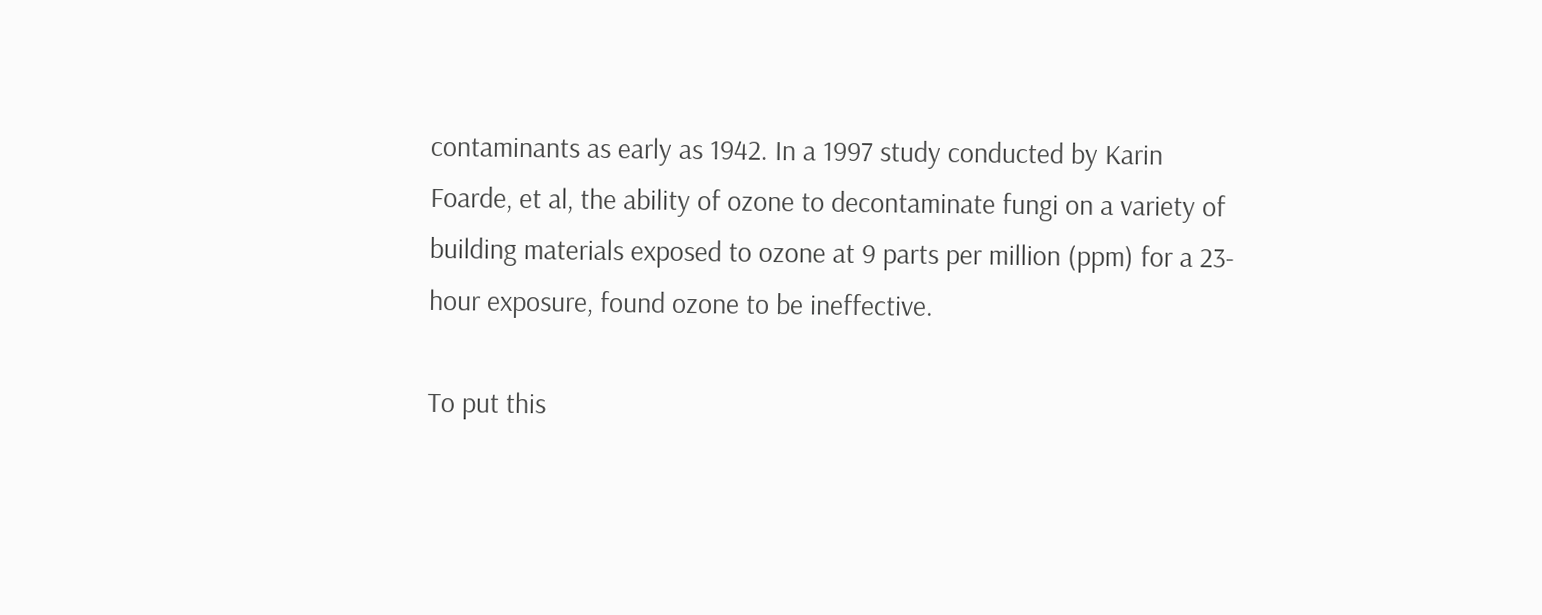contaminants as early as 1942. In a 1997 study conducted by Karin Foarde, et al, the ability of ozone to decontaminate fungi on a variety of building materials exposed to ozone at 9 parts per million (ppm) for a 23-hour exposure, found ozone to be ineffective.

To put this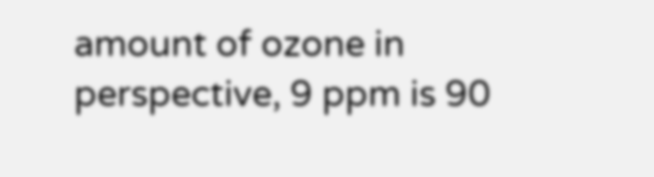amount of ozone in perspective, 9 ppm is 90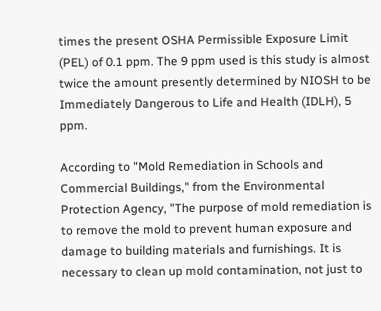times the present OSHA Permissible Exposure Limit (PEL) of 0.1 ppm. The 9 ppm used is this study is almost twice the amount presently determined by NIOSH to be Immediately Dangerous to Life and Health (IDLH), 5 ppm.

According to "Mold Remediation in Schools and Commercial Buildings," from the Environmental Protection Agency, "The purpose of mold remediation is to remove the mold to prevent human exposure and damage to building materials and furnishings. It is necessary to clean up mold contamination, not just to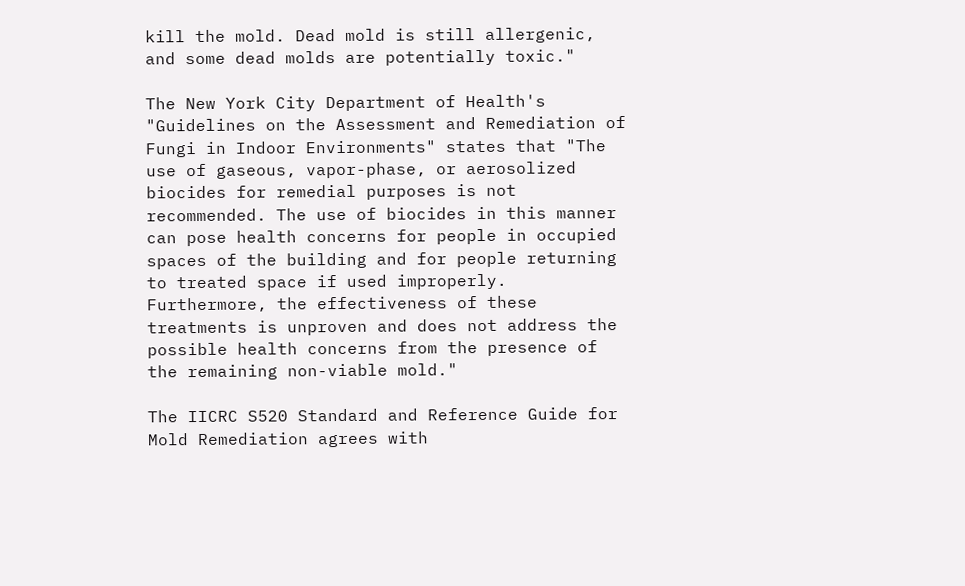kill the mold. Dead mold is still allergenic, and some dead molds are potentially toxic."

The New York City Department of Health's "Guidelines on the Assessment and Remediation of Fungi in Indoor Environments" states that "The use of gaseous, vapor-phase, or aerosolized biocides for remedial purposes is not recommended. The use of biocides in this manner can pose health concerns for people in occupied spaces of the building and for people returning to treated space if used improperly. Furthermore, the effectiveness of these treatments is unproven and does not address the possible health concerns from the presence of the remaining non-viable mold."

The IICRC S520 Standard and Reference Guide for Mold Remediation agrees with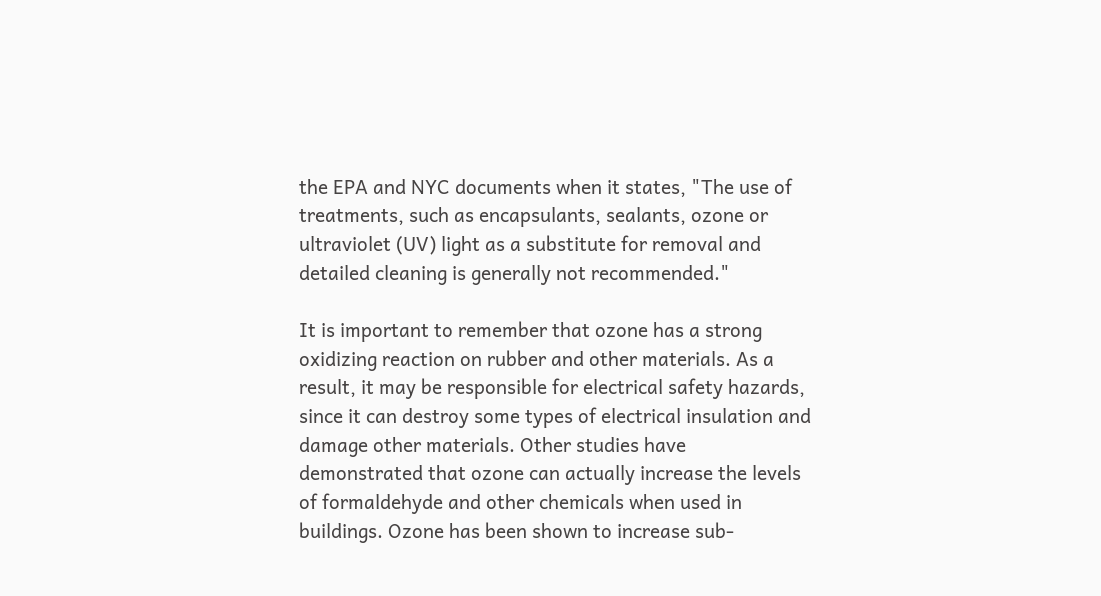the EPA and NYC documents when it states, "The use of treatments, such as encapsulants, sealants, ozone or ultraviolet (UV) light as a substitute for removal and detailed cleaning is generally not recommended."

It is important to remember that ozone has a strong oxidizing reaction on rubber and other materials. As a result, it may be responsible for electrical safety hazards, since it can destroy some types of electrical insulation and damage other materials. Other studies have demonstrated that ozone can actually increase the levels of formaldehyde and other chemicals when used in buildings. Ozone has been shown to increase sub-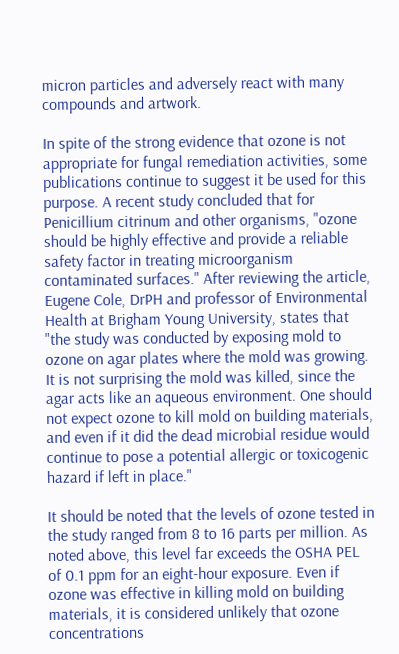micron particles and adversely react with many compounds and artwork.

In spite of the strong evidence that ozone is not appropriate for fungal remediation activities, some publications continue to suggest it be used for this purpose. A recent study concluded that for Penicillium citrinum and other organisms, "ozone should be highly effective and provide a reliable safety factor in treating microorganism contaminated surfaces." After reviewing the article, Eugene Cole, DrPH and professor of Environmental Health at Brigham Young University, states that "the study was conducted by exposing mold to ozone on agar plates where the mold was growing. It is not surprising the mold was killed, since the agar acts like an aqueous environment. One should not expect ozone to kill mold on building materials, and even if it did the dead microbial residue would continue to pose a potential allergic or toxicogenic hazard if left in place."

It should be noted that the levels of ozone tested in the study ranged from 8 to 16 parts per million. As noted above, this level far exceeds the OSHA PEL of 0.1 ppm for an eight-hour exposure. Even if ozone was effective in killing mold on building materials, it is considered unlikely that ozone concentrations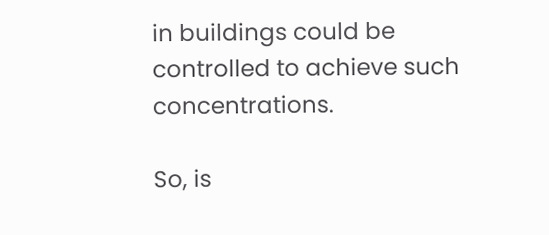in buildings could be controlled to achieve such concentrations.

So, is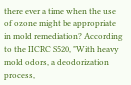there ever a time when the use of ozone might be appropriate in mold remediation? According to the IICRC S520, "With heavy mold odors, a deodorization process,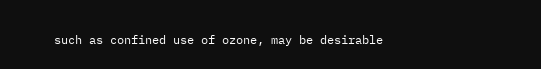such as confined use of ozone, may be desirable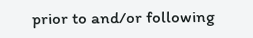prior to and/or following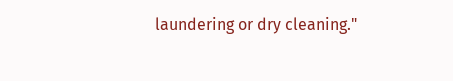laundering or dry cleaning."